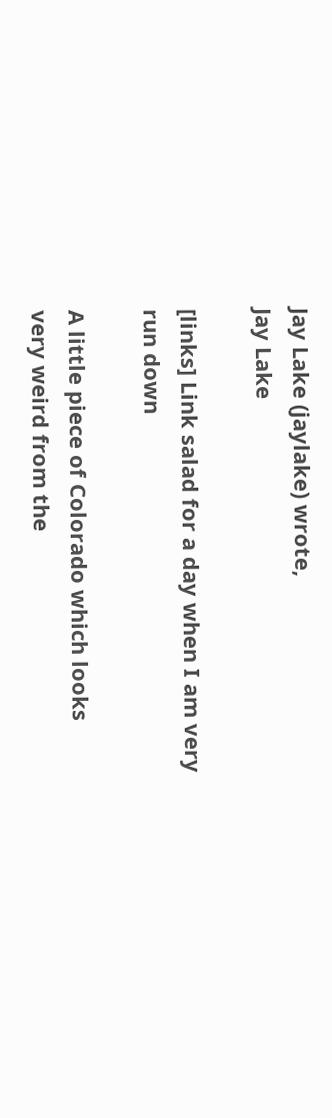Jay Lake (jaylake) wrote,
Jay Lake

[links] Link salad for a day when I am very run down

A little piece of Colorado which looks very weird from the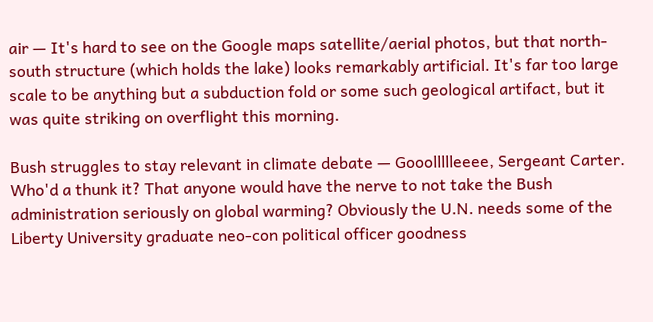air — It's hard to see on the Google maps satellite/aerial photos, but that north-south structure (which holds the lake) looks remarkably artificial. It's far too large scale to be anything but a subduction fold or some such geological artifact, but it was quite striking on overflight this morning.

Bush struggles to stay relevant in climate debate — Gooollllleeee, Sergeant Carter. Who'd a thunk it? That anyone would have the nerve to not take the Bush administration seriously on global warming? Obviously the U.N. needs some of the Liberty University graduate neo-con political officer goodness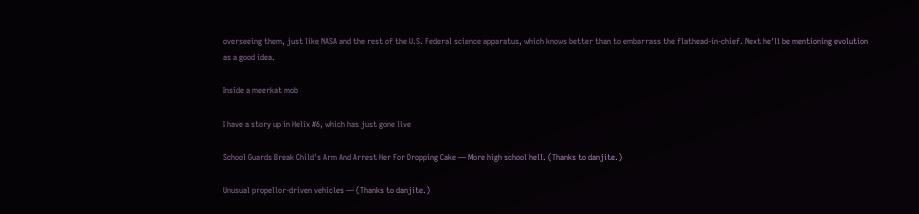overseeing them, just like NASA and the rest of the U.S. Federal science apparatus, which knows better than to embarrass the flathead-in-chief. Next he'll be mentioning evolution as a good idea.

Inside a meerkat mob

I have a story up in Helix #6, which has just gone live

School Guards Break Child's Arm And Arrest Her For Dropping Cake — More high school hell. (Thanks to danjite.)

Unusual propellor-driven vehicles — (Thanks to danjite.)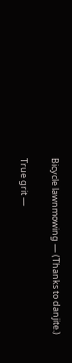Bicycle lawnmowing — (Thanks to danjite.)

True grit —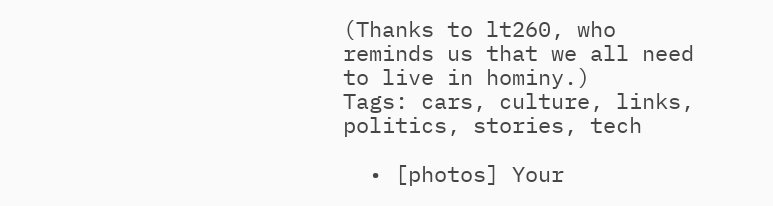(Thanks to lt260, who reminds us that we all need to live in hominy.)
Tags: cars, culture, links, politics, stories, tech

  • [photos] Your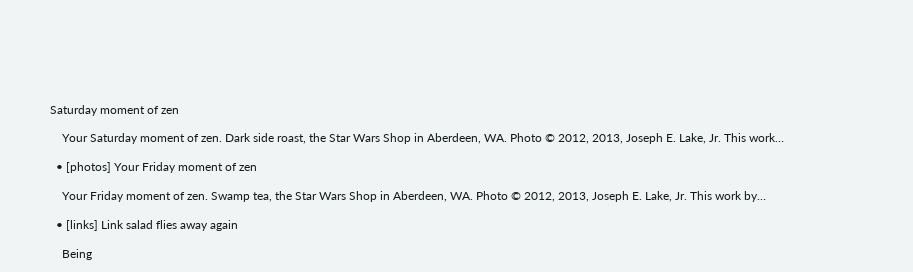Saturday moment of zen

    Your Saturday moment of zen. Dark side roast, the Star Wars Shop in Aberdeen, WA. Photo © 2012, 2013, Joseph E. Lake, Jr. This work…

  • [photos] Your Friday moment of zen

    Your Friday moment of zen. Swamp tea, the Star Wars Shop in Aberdeen, WA. Photo © 2012, 2013, Joseph E. Lake, Jr. This work by…

  • [links] Link salad flies away again

    Being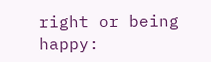right or being happy: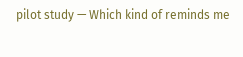pilot study — Which kind of reminds me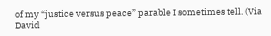of my “justice versus peace” parable I sometimes tell. (Via David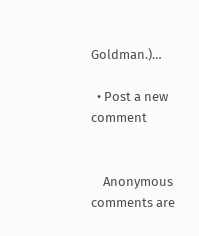Goldman.)…

  • Post a new comment


    Anonymous comments are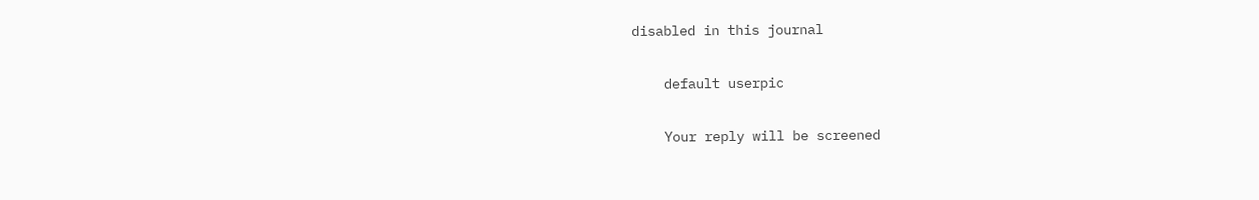disabled in this journal

    default userpic

    Your reply will be screened